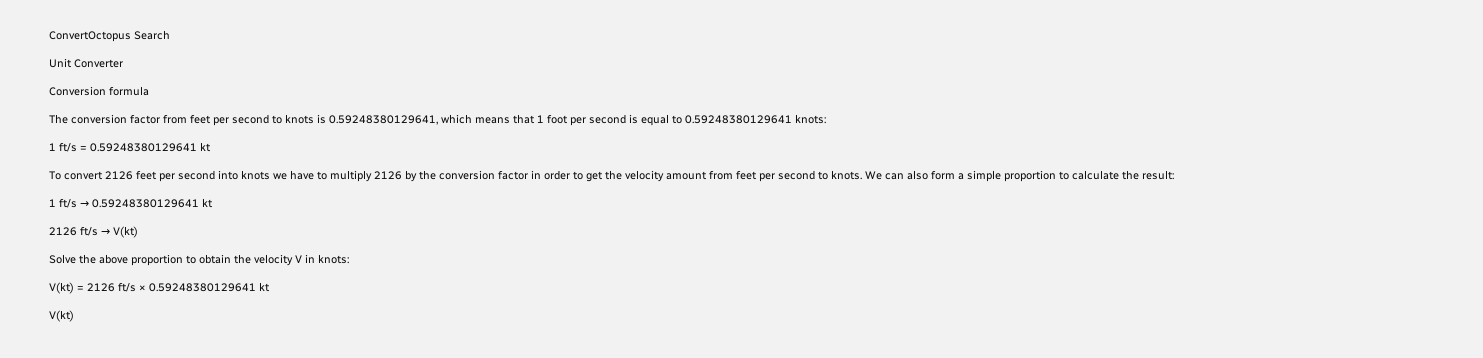ConvertOctopus Search

Unit Converter

Conversion formula

The conversion factor from feet per second to knots is 0.59248380129641, which means that 1 foot per second is equal to 0.59248380129641 knots:

1 ft/s = 0.59248380129641 kt

To convert 2126 feet per second into knots we have to multiply 2126 by the conversion factor in order to get the velocity amount from feet per second to knots. We can also form a simple proportion to calculate the result:

1 ft/s → 0.59248380129641 kt

2126 ft/s → V(kt)

Solve the above proportion to obtain the velocity V in knots:

V(kt) = 2126 ft/s × 0.59248380129641 kt

V(kt)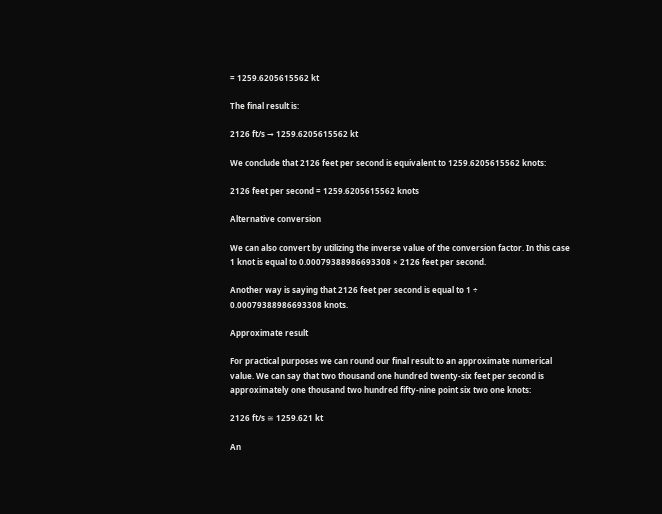= 1259.6205615562 kt

The final result is:

2126 ft/s → 1259.6205615562 kt

We conclude that 2126 feet per second is equivalent to 1259.6205615562 knots:

2126 feet per second = 1259.6205615562 knots

Alternative conversion

We can also convert by utilizing the inverse value of the conversion factor. In this case 1 knot is equal to 0.00079388986693308 × 2126 feet per second.

Another way is saying that 2126 feet per second is equal to 1 ÷ 0.00079388986693308 knots.

Approximate result

For practical purposes we can round our final result to an approximate numerical value. We can say that two thousand one hundred twenty-six feet per second is approximately one thousand two hundred fifty-nine point six two one knots:

2126 ft/s ≅ 1259.621 kt

An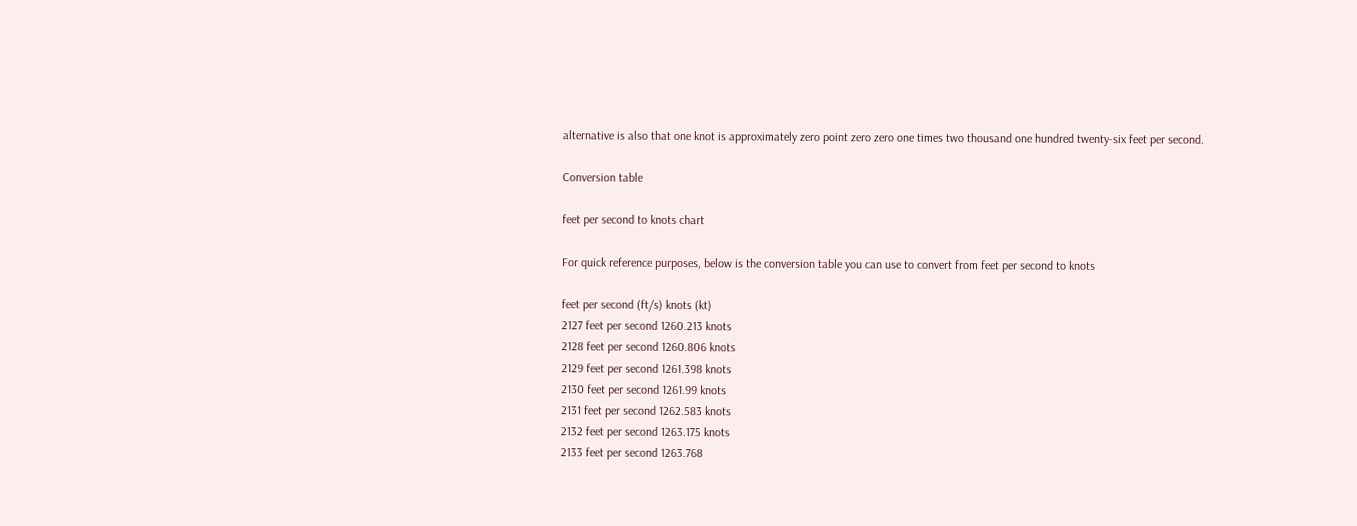alternative is also that one knot is approximately zero point zero zero one times two thousand one hundred twenty-six feet per second.

Conversion table

feet per second to knots chart

For quick reference purposes, below is the conversion table you can use to convert from feet per second to knots

feet per second (ft/s) knots (kt)
2127 feet per second 1260.213 knots
2128 feet per second 1260.806 knots
2129 feet per second 1261.398 knots
2130 feet per second 1261.99 knots
2131 feet per second 1262.583 knots
2132 feet per second 1263.175 knots
2133 feet per second 1263.768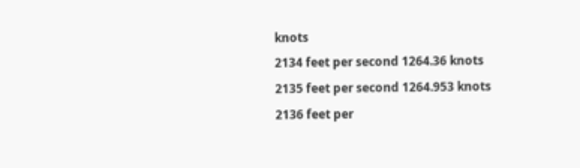knots
2134 feet per second 1264.36 knots
2135 feet per second 1264.953 knots
2136 feet per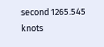second 1265.545 knots